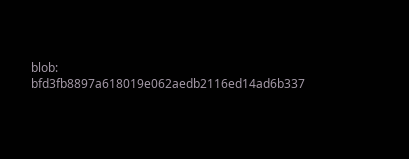blob: bfd3fb8897a618019e062aedb2116ed14ad6b337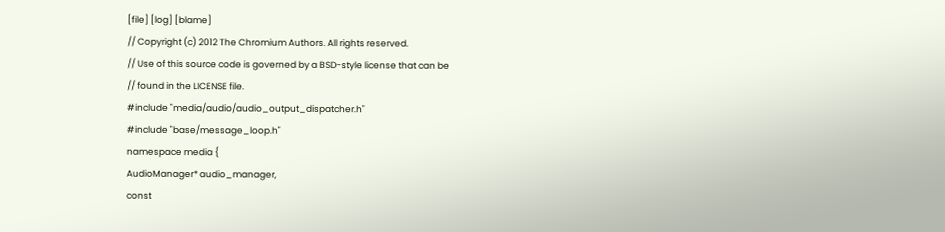[file] [log] [blame]
// Copyright (c) 2012 The Chromium Authors. All rights reserved.
// Use of this source code is governed by a BSD-style license that can be
// found in the LICENSE file.
#include "media/audio/audio_output_dispatcher.h"
#include "base/message_loop.h"
namespace media {
AudioManager* audio_manager,
const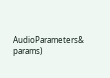AudioParameters& params)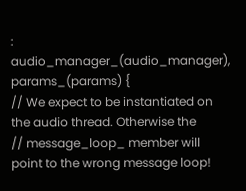: audio_manager_(audio_manager),
params_(params) {
// We expect to be instantiated on the audio thread. Otherwise the
// message_loop_ member will point to the wrong message loop!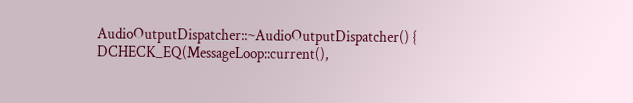AudioOutputDispatcher::~AudioOutputDispatcher() {
DCHECK_EQ(MessageLoop::current(),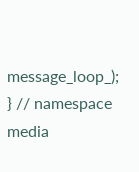message_loop_);
} // namespace media